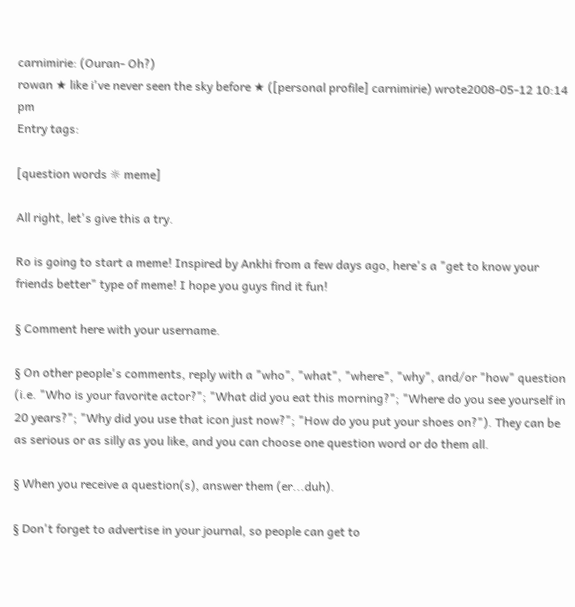carnimirie: (Ouran- Oh?)
rowan ★ like i've never seen the sky before ★ ([personal profile] carnimirie) wrote2008-05-12 10:14 pm
Entry tags:

[question words ☼ meme]

All right, let's give this a try.

Ro is going to start a meme! Inspired by Ankhi from a few days ago, here's a "get to know your friends better" type of meme! I hope you guys find it fun!

§ Comment here with your username.

§ On other people's comments, reply with a "who", "what", "where", "why", and/or "how" question (i.e. "Who is your favorite actor?"; "What did you eat this morning?"; "Where do you see yourself in 20 years?"; "Why did you use that icon just now?"; "How do you put your shoes on?"). They can be as serious or as silly as you like, and you can choose one question word or do them all.

§ When you receive a question(s), answer them (er...duh).

§ Don't forget to advertise in your journal, so people can get to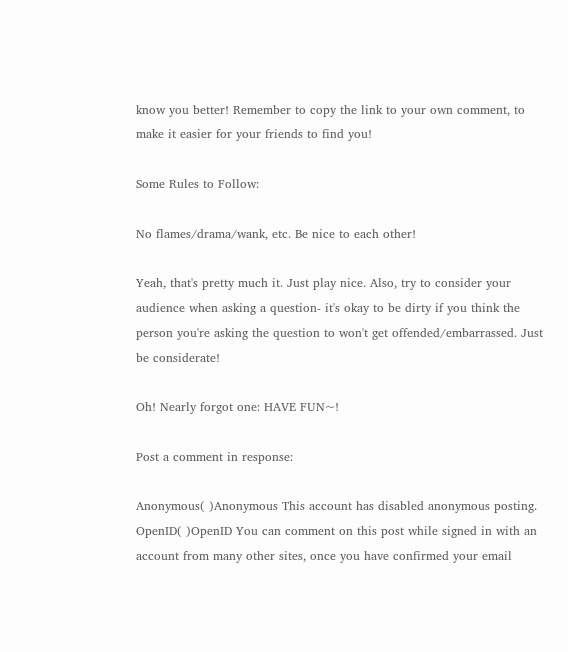know you better! Remember to copy the link to your own comment, to make it easier for your friends to find you!

Some Rules to Follow:

No flames/drama/wank, etc. Be nice to each other!

Yeah, that's pretty much it. Just play nice. Also, try to consider your audience when asking a question- it's okay to be dirty if you think the person you're asking the question to won't get offended/embarrassed. Just be considerate!

Oh! Nearly forgot one: HAVE FUN~!

Post a comment in response:

Anonymous( )Anonymous This account has disabled anonymous posting.
OpenID( )OpenID You can comment on this post while signed in with an account from many other sites, once you have confirmed your email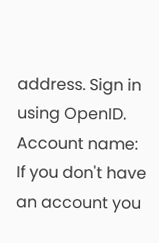address. Sign in using OpenID.
Account name:
If you don't have an account you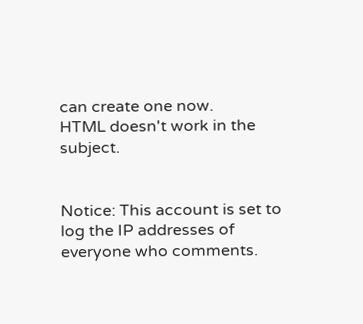can create one now.
HTML doesn't work in the subject.


Notice: This account is set to log the IP addresses of everyone who comments.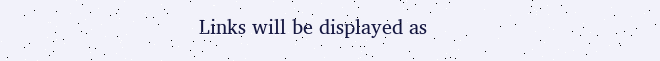Links will be displayed as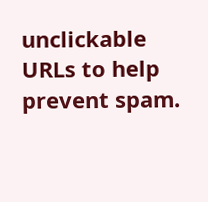unclickable URLs to help prevent spam.